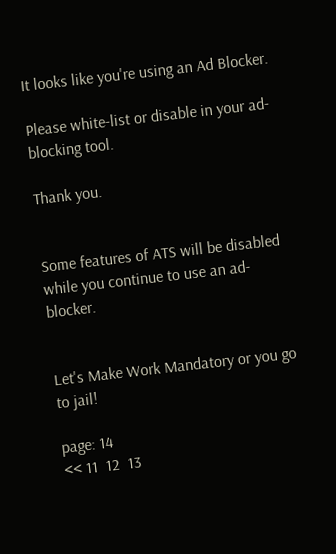It looks like you're using an Ad Blocker.

Please white-list or disable in your ad-blocking tool.

Thank you.


Some features of ATS will be disabled while you continue to use an ad-blocker.


Let's Make Work Mandatory or you go to jail!

page: 14
<< 11  12  13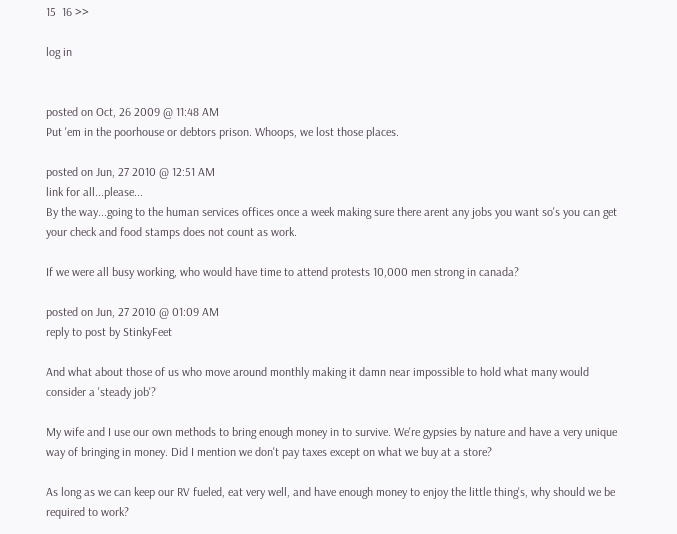15  16 >>

log in


posted on Oct, 26 2009 @ 11:48 AM
Put 'em in the poorhouse or debtors prison. Whoops, we lost those places.

posted on Jun, 27 2010 @ 12:51 AM
link for all...please...
By the way...going to the human services offices once a week making sure there arent any jobs you want so's you can get your check and food stamps does not count as work.

If we were all busy working, who would have time to attend protests 10,000 men strong in canada?

posted on Jun, 27 2010 @ 01:09 AM
reply to post by StinkyFeet

And what about those of us who move around monthly making it damn near impossible to hold what many would consider a 'steady job'?

My wife and I use our own methods to bring enough money in to survive. We're gypsies by nature and have a very unique way of bringing in money. Did I mention we don't pay taxes except on what we buy at a store?

As long as we can keep our RV fueled, eat very well, and have enough money to enjoy the little thing's, why should we be required to work?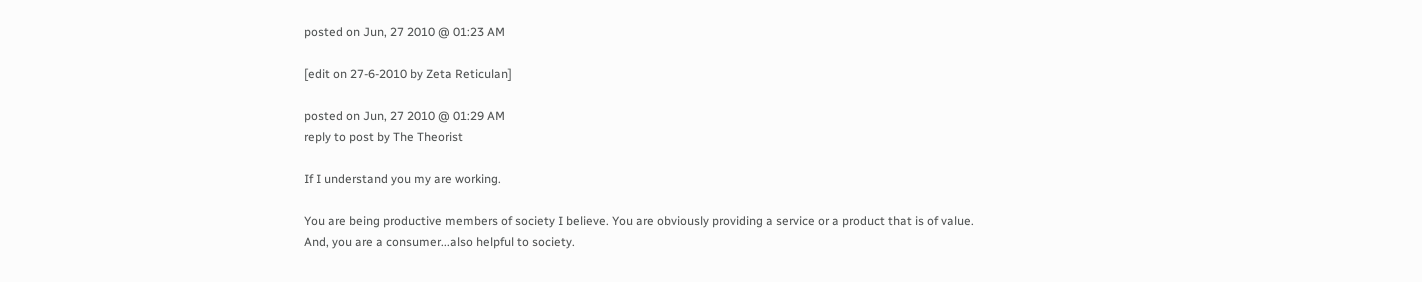posted on Jun, 27 2010 @ 01:23 AM

[edit on 27-6-2010 by Zeta Reticulan]

posted on Jun, 27 2010 @ 01:29 AM
reply to post by The Theorist

If I understand you my are working.

You are being productive members of society I believe. You are obviously providing a service or a product that is of value.
And, you are a consumer...also helpful to society.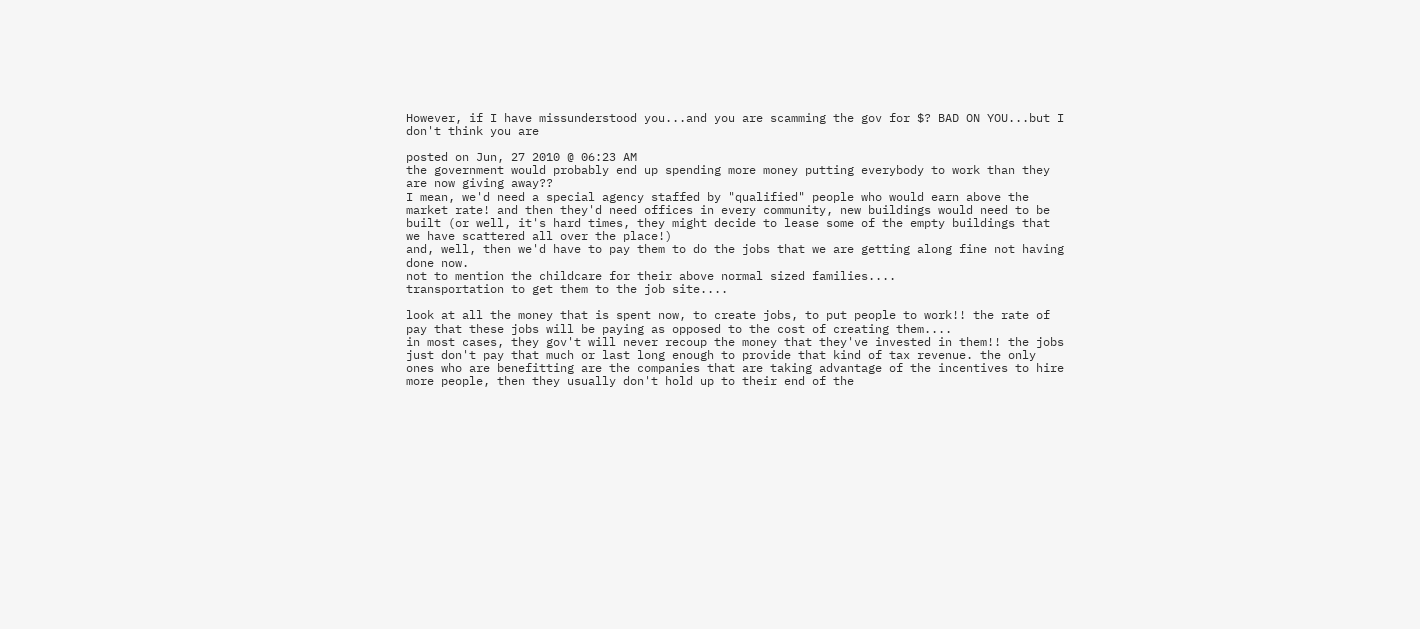However, if I have missunderstood you...and you are scamming the gov for $? BAD ON YOU...but I don't think you are

posted on Jun, 27 2010 @ 06:23 AM
the government would probably end up spending more money putting everybody to work than they are now giving away??
I mean, we'd need a special agency staffed by "qualified" people who would earn above the market rate! and then they'd need offices in every community, new buildings would need to be built (or well, it's hard times, they might decide to lease some of the empty buildings that we have scattered all over the place!)
and, well, then we'd have to pay them to do the jobs that we are getting along fine not having done now.
not to mention the childcare for their above normal sized families....
transportation to get them to the job site....

look at all the money that is spent now, to create jobs, to put people to work!! the rate of pay that these jobs will be paying as opposed to the cost of creating them....
in most cases, they gov't will never recoup the money that they've invested in them!! the jobs just don't pay that much or last long enough to provide that kind of tax revenue. the only ones who are benefitting are the companies that are taking advantage of the incentives to hire more people, then they usually don't hold up to their end of the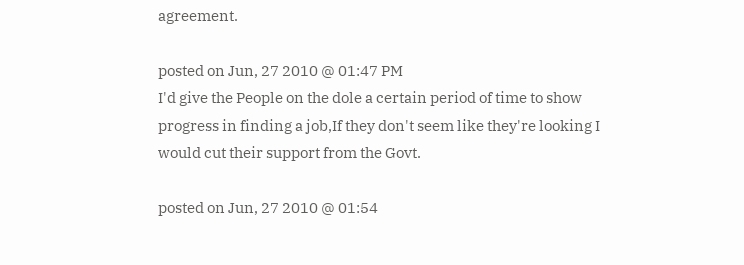agreement.

posted on Jun, 27 2010 @ 01:47 PM
I'd give the People on the dole a certain period of time to show progress in finding a job,If they don't seem like they're looking I would cut their support from the Govt.

posted on Jun, 27 2010 @ 01:54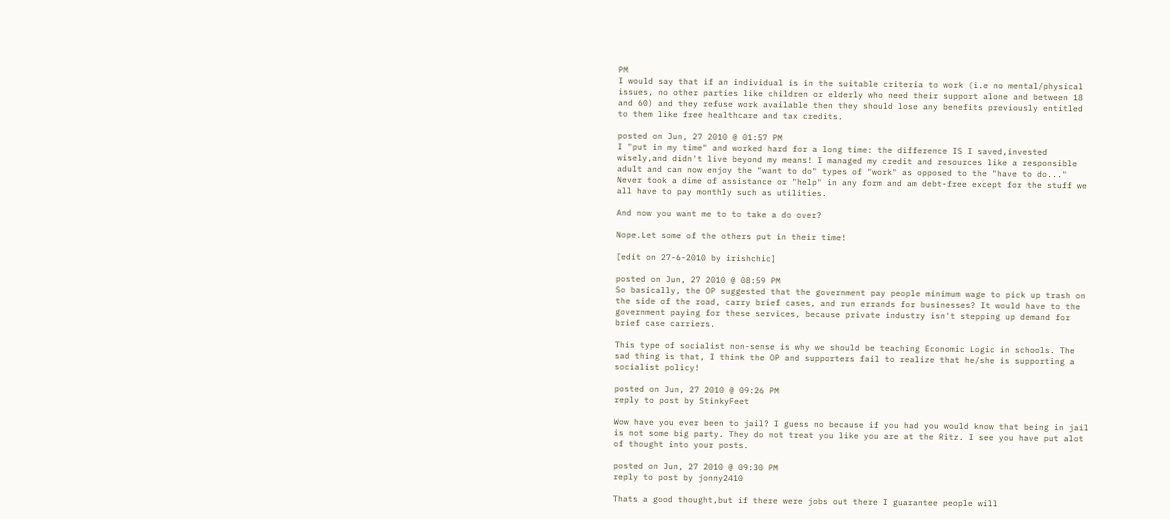PM
I would say that if an individual is in the suitable criteria to work (i.e no mental/physical issues, no other parties like children or elderly who need their support alone and between 18 and 60) and they refuse work available then they should lose any benefits previously entitled to them like free healthcare and tax credits.

posted on Jun, 27 2010 @ 01:57 PM
I "put in my time" and worked hard for a long time: the difference IS I saved,invested wisely,and didn't live beyond my means! I managed my credit and resources like a responsible adult and can now enjoy the "want to do" types of "work" as opposed to the "have to do..."
Never took a dime of assistance or "help" in any form and am debt-free except for the stuff we all have to pay monthly such as utilities.

And now you want me to to take a do over?

Nope.Let some of the others put in their time!

[edit on 27-6-2010 by irishchic]

posted on Jun, 27 2010 @ 08:59 PM
So basically, the OP suggested that the government pay people minimum wage to pick up trash on the side of the road, carry brief cases, and run errands for businesses? It would have to the government paying for these services, because private industry isn't stepping up demand for brief case carriers.

This type of socialist non-sense is why we should be teaching Economic Logic in schools. The sad thing is that, I think the OP and supporters fail to realize that he/she is supporting a socialist policy!

posted on Jun, 27 2010 @ 09:26 PM
reply to post by StinkyFeet

Wow have you ever been to jail? I guess no because if you had you would know that being in jail is not some big party. They do not treat you like you are at the Ritz. I see you have put alot of thought into your posts.

posted on Jun, 27 2010 @ 09:30 PM
reply to post by jonny2410

Thats a good thought,but if there were jobs out there I guarantee people will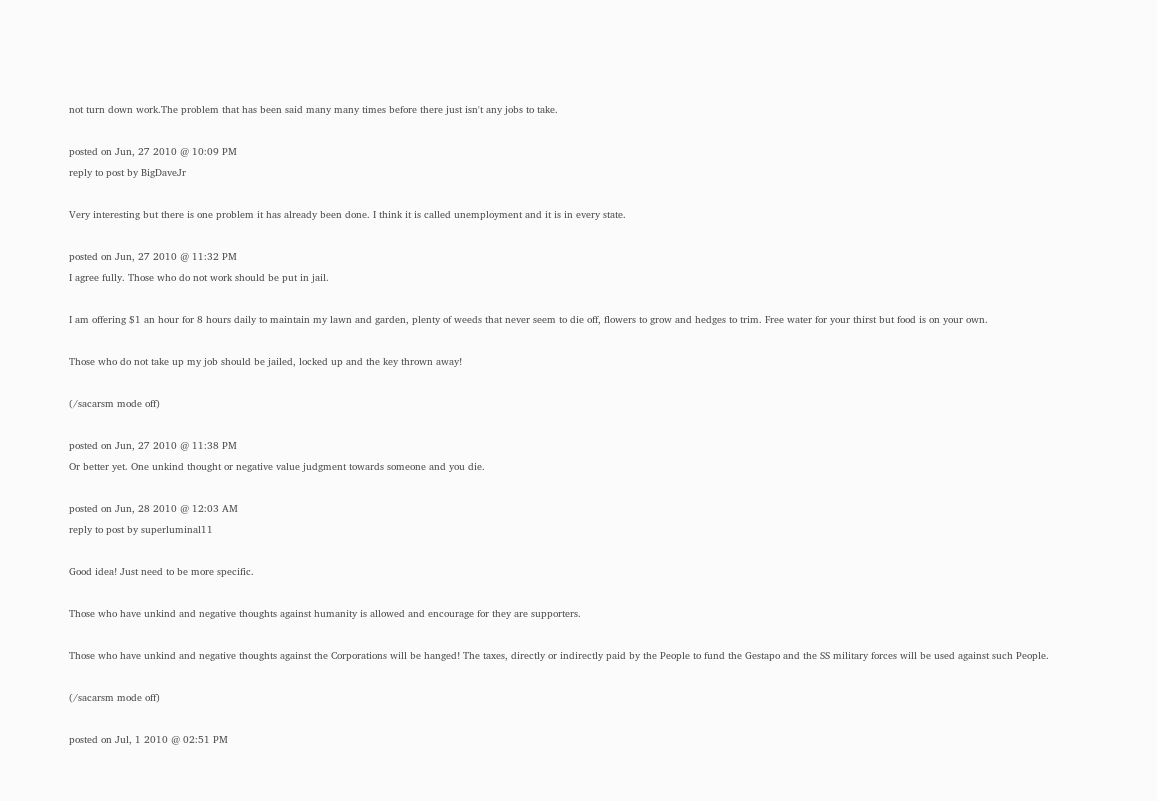not turn down work.The problem that has been said many many times before there just isn't any jobs to take.

posted on Jun, 27 2010 @ 10:09 PM
reply to post by BigDaveJr

Very interesting but there is one problem it has already been done. I think it is called unemployment and it is in every state.

posted on Jun, 27 2010 @ 11:32 PM
I agree fully. Those who do not work should be put in jail.

I am offering $1 an hour for 8 hours daily to maintain my lawn and garden, plenty of weeds that never seem to die off, flowers to grow and hedges to trim. Free water for your thirst but food is on your own.

Those who do not take up my job should be jailed, locked up and the key thrown away!

(/sacarsm mode off)

posted on Jun, 27 2010 @ 11:38 PM
Or better yet. One unkind thought or negative value judgment towards someone and you die.

posted on Jun, 28 2010 @ 12:03 AM
reply to post by superluminal11

Good idea! Just need to be more specific.

Those who have unkind and negative thoughts against humanity is allowed and encourage for they are supporters.

Those who have unkind and negative thoughts against the Corporations will be hanged! The taxes, directly or indirectly paid by the People to fund the Gestapo and the SS military forces will be used against such People.

(/sacarsm mode off)

posted on Jul, 1 2010 @ 02:51 PM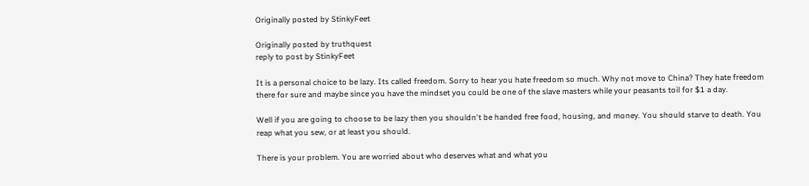Originally posted by StinkyFeet

Originally posted by truthquest
reply to post by StinkyFeet

It is a personal choice to be lazy. Its called freedom. Sorry to hear you hate freedom so much. Why not move to China? They hate freedom there for sure and maybe since you have the mindset you could be one of the slave masters while your peasants toil for $1 a day.

Well if you are going to choose to be lazy then you shouldn't be handed free food, housing, and money. You should starve to death. You reap what you sew, or at least you should.

There is your problem. You are worried about who deserves what and what you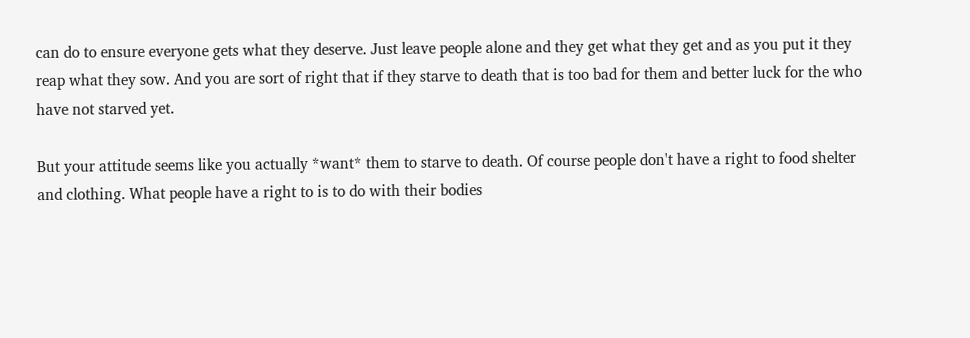can do to ensure everyone gets what they deserve. Just leave people alone and they get what they get and as you put it they reap what they sow. And you are sort of right that if they starve to death that is too bad for them and better luck for the who have not starved yet.

But your attitude seems like you actually *want* them to starve to death. Of course people don't have a right to food shelter and clothing. What people have a right to is to do with their bodies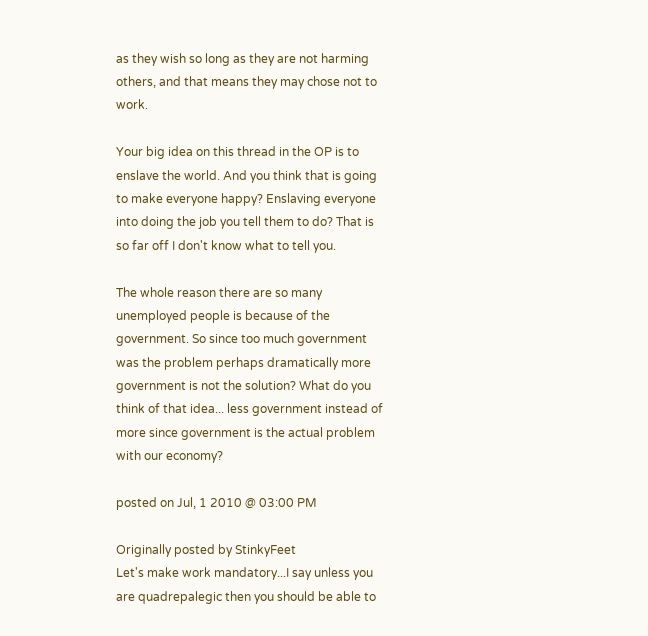as they wish so long as they are not harming others, and that means they may chose not to work.

Your big idea on this thread in the OP is to enslave the world. And you think that is going to make everyone happy? Enslaving everyone into doing the job you tell them to do? That is so far off I don't know what to tell you.

The whole reason there are so many unemployed people is because of the government. So since too much government was the problem perhaps dramatically more government is not the solution? What do you think of that idea... less government instead of more since government is the actual problem with our economy?

posted on Jul, 1 2010 @ 03:00 PM

Originally posted by StinkyFeet
Let's make work mandatory...I say unless you are quadrepalegic then you should be able to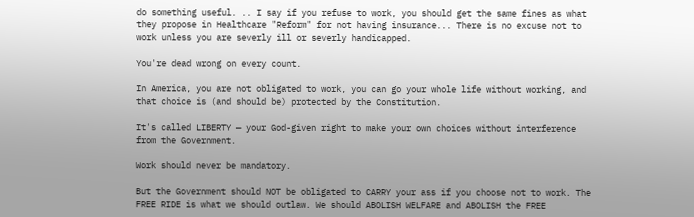do something useful. .. I say if you refuse to work, you should get the same fines as what they propose in Healthcare "Reform" for not having insurance... There is no excuse not to work unless you are severly ill or severly handicapped.

You're dead wrong on every count.

In America, you are not obligated to work, you can go your whole life without working, and that choice is (and should be) protected by the Constitution.

It's called LIBERTY — your God-given right to make your own choices without interference from the Government.

Work should never be mandatory.

But the Government should NOT be obligated to CARRY your ass if you choose not to work. The FREE RIDE is what we should outlaw. We should ABOLISH WELFARE and ABOLISH the FREE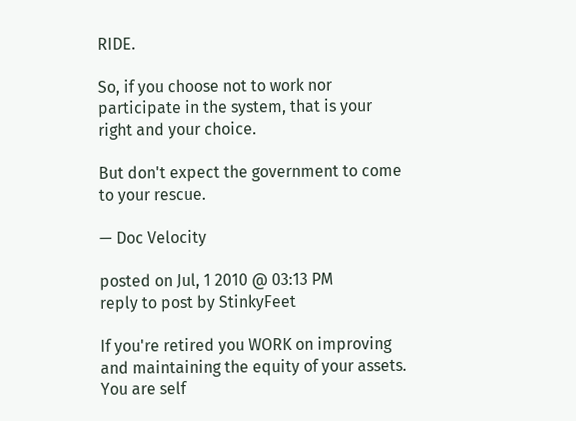RIDE.

So, if you choose not to work nor participate in the system, that is your right and your choice.

But don't expect the government to come to your rescue.

— Doc Velocity

posted on Jul, 1 2010 @ 03:13 PM
reply to post by StinkyFeet

If you're retired you WORK on improving and maintaining the equity of your assets. You are self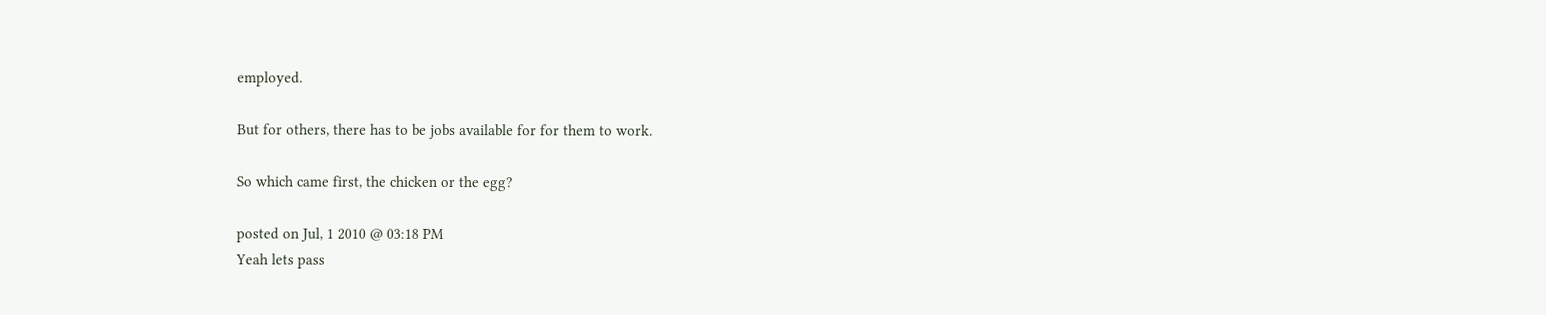employed.

But for others, there has to be jobs available for for them to work.

So which came first, the chicken or the egg?

posted on Jul, 1 2010 @ 03:18 PM
Yeah lets pass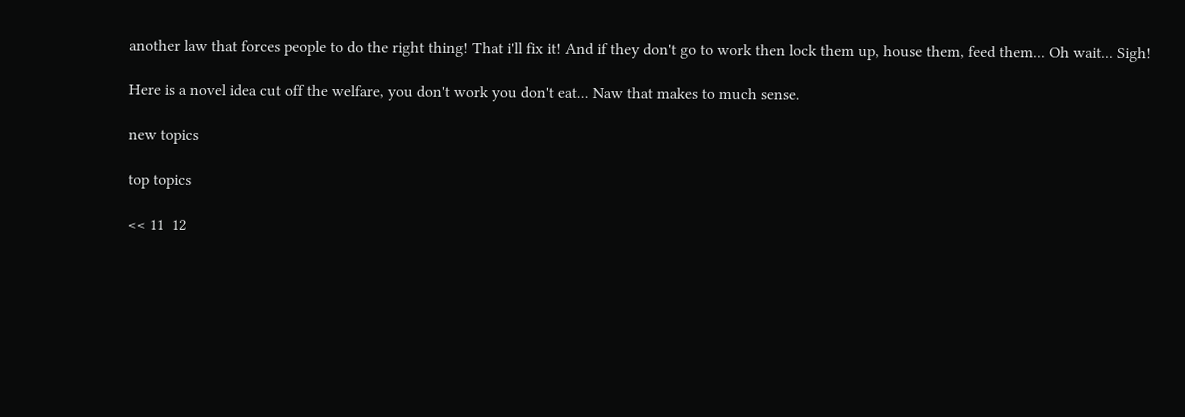another law that forces people to do the right thing! That i'll fix it! And if they don't go to work then lock them up, house them, feed them... Oh wait... Sigh!

Here is a novel idea cut off the welfare, you don't work you don't eat... Naw that makes to much sense.

new topics

top topics

<< 11  12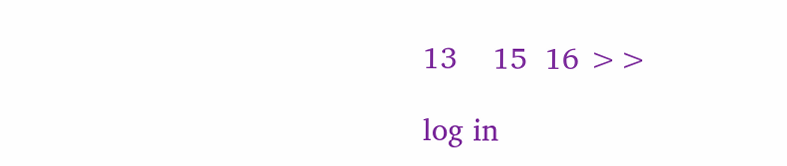13    15  16 >>

log in